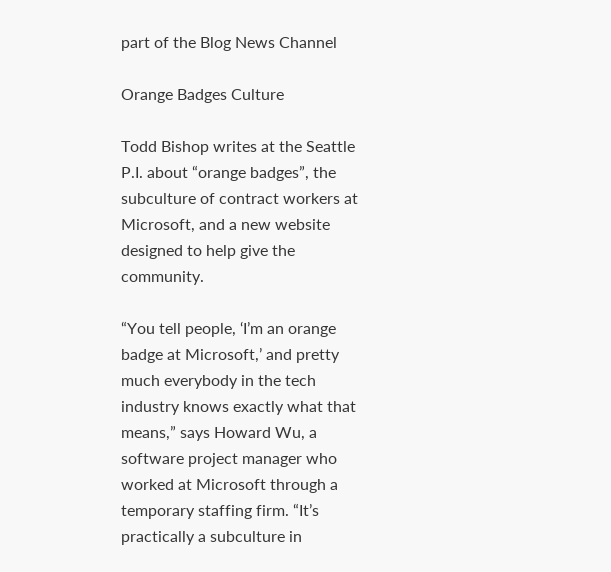part of the Blog News Channel

Orange Badges Culture

Todd Bishop writes at the Seattle P.I. about “orange badges”, the subculture of contract workers at Microsoft, and a new website designed to help give the community.

“You tell people, ‘I’m an orange badge at Microsoft,’ and pretty much everybody in the tech industry knows exactly what that means,” says Howard Wu, a software project manager who worked at Microsoft through a temporary staffing firm. “It’s practically a subculture in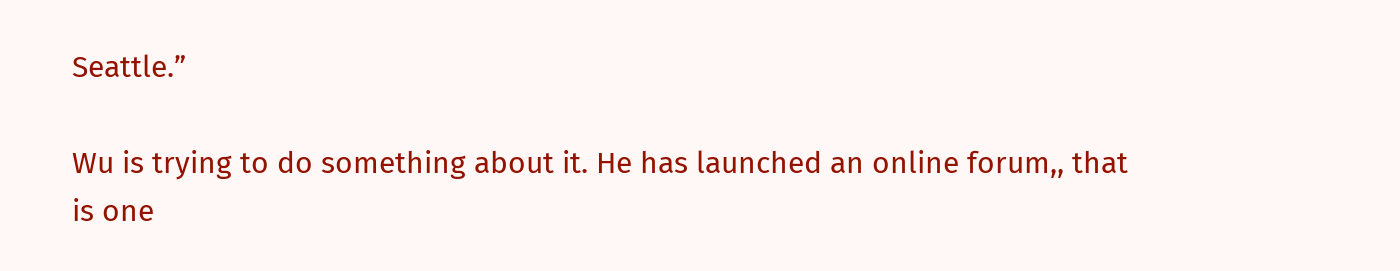Seattle.”

Wu is trying to do something about it. He has launched an online forum,, that is one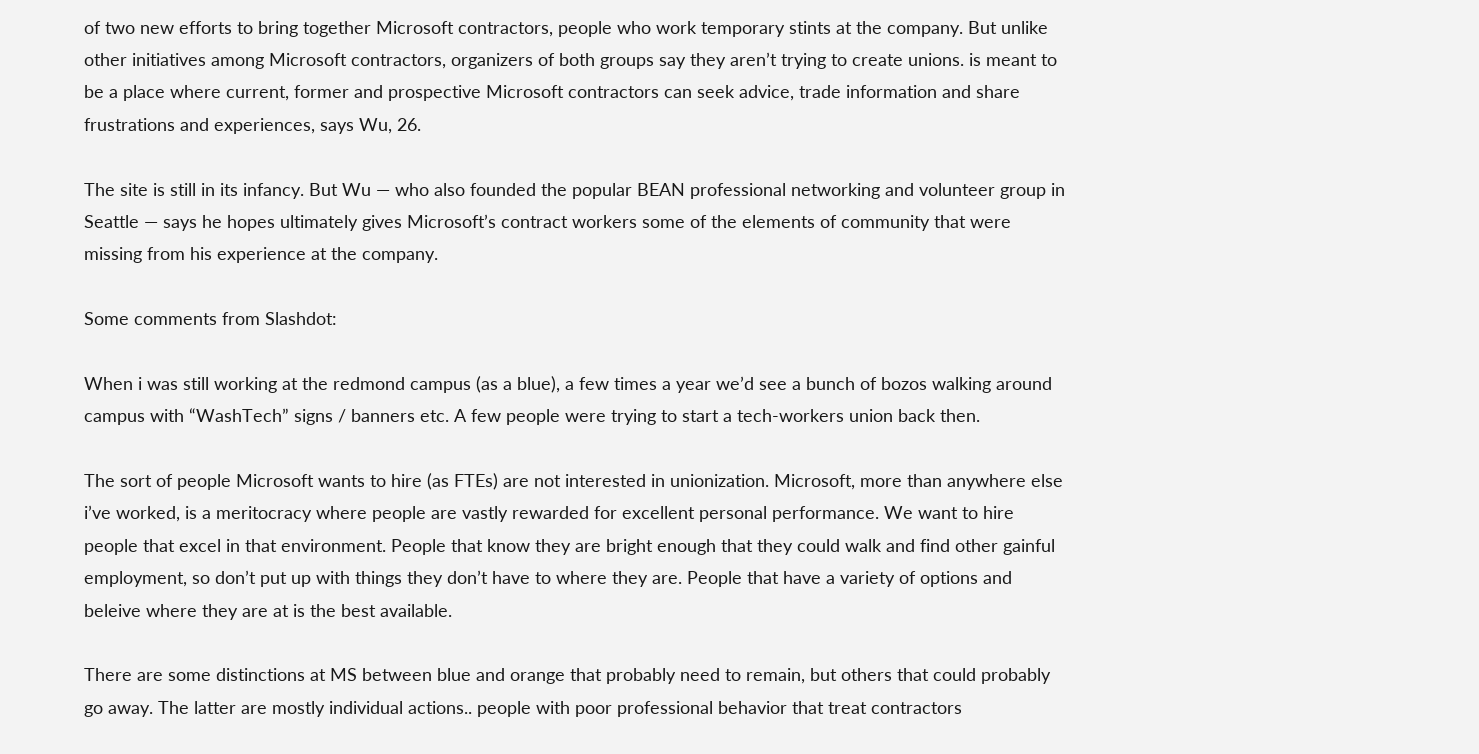of two new efforts to bring together Microsoft contractors, people who work temporary stints at the company. But unlike other initiatives among Microsoft contractors, organizers of both groups say they aren’t trying to create unions. is meant to be a place where current, former and prospective Microsoft contractors can seek advice, trade information and share frustrations and experiences, says Wu, 26.

The site is still in its infancy. But Wu — who also founded the popular BEAN professional networking and volunteer group in Seattle — says he hopes ultimately gives Microsoft’s contract workers some of the elements of community that were missing from his experience at the company.

Some comments from Slashdot:

When i was still working at the redmond campus (as a blue), a few times a year we’d see a bunch of bozos walking around campus with “WashTech” signs / banners etc. A few people were trying to start a tech-workers union back then.

The sort of people Microsoft wants to hire (as FTEs) are not interested in unionization. Microsoft, more than anywhere else i’ve worked, is a meritocracy where people are vastly rewarded for excellent personal performance. We want to hire people that excel in that environment. People that know they are bright enough that they could walk and find other gainful employment, so don’t put up with things they don’t have to where they are. People that have a variety of options and beleive where they are at is the best available.

There are some distinctions at MS between blue and orange that probably need to remain, but others that could probably go away. The latter are mostly individual actions.. people with poor professional behavior that treat contractors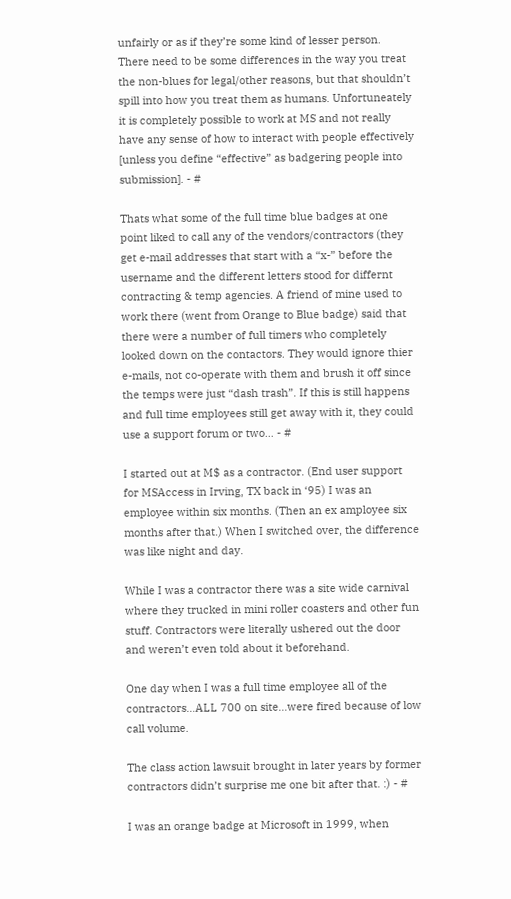unfairly or as if they’re some kind of lesser person. There need to be some differences in the way you treat the non-blues for legal/other reasons, but that shouldn’t spill into how you treat them as humans. Unfortuneately it is completely possible to work at MS and not really have any sense of how to interact with people effectively [unless you define “effective” as badgering people into submission]. - #

Thats what some of the full time blue badges at one point liked to call any of the vendors/contractors (they get e-mail addresses that start with a “x-” before the username and the different letters stood for differnt contracting & temp agencies. A friend of mine used to work there (went from Orange to Blue badge) said that there were a number of full timers who completely looked down on the contactors. They would ignore thier e-mails, not co-operate with them and brush it off since the temps were just “dash trash”. If this is still happens and full time employees still get away with it, they could use a support forum or two… - #

I started out at M$ as a contractor. (End user support for MSAccess in Irving, TX back in ‘95) I was an employee within six months. (Then an ex amployee six months after that.) When I switched over, the difference was like night and day.

While I was a contractor there was a site wide carnival where they trucked in mini roller coasters and other fun stuff. Contractors were literally ushered out the door and weren’t even told about it beforehand.

One day when I was a full time employee all of the contractors…ALL 700 on site…were fired because of low call volume.

The class action lawsuit brought in later years by former contractors didn’t surprise me one bit after that. :) - #

I was an orange badge at Microsoft in 1999, when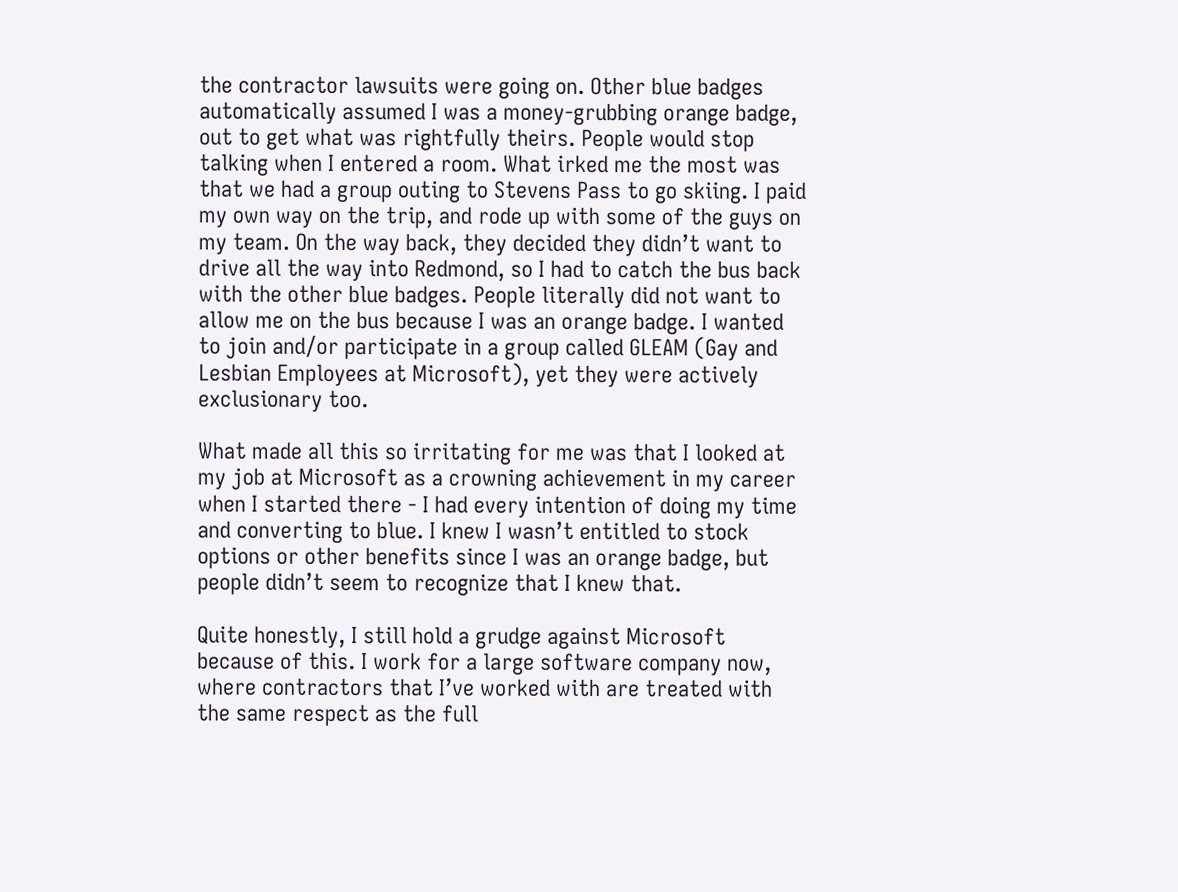the contractor lawsuits were going on. Other blue badges automatically assumed I was a money-grubbing orange badge, out to get what was rightfully theirs. People would stop talking when I entered a room. What irked me the most was that we had a group outing to Stevens Pass to go skiing. I paid my own way on the trip, and rode up with some of the guys on my team. On the way back, they decided they didn’t want to drive all the way into Redmond, so I had to catch the bus back with the other blue badges. People literally did not want to allow me on the bus because I was an orange badge. I wanted to join and/or participate in a group called GLEAM (Gay and Lesbian Employees at Microsoft), yet they were actively exclusionary too.

What made all this so irritating for me was that I looked at my job at Microsoft as a crowning achievement in my career when I started there - I had every intention of doing my time and converting to blue. I knew I wasn’t entitled to stock options or other benefits since I was an orange badge, but people didn’t seem to recognize that I knew that.

Quite honestly, I still hold a grudge against Microsoft because of this. I work for a large software company now, where contractors that I’ve worked with are treated with the same respect as the full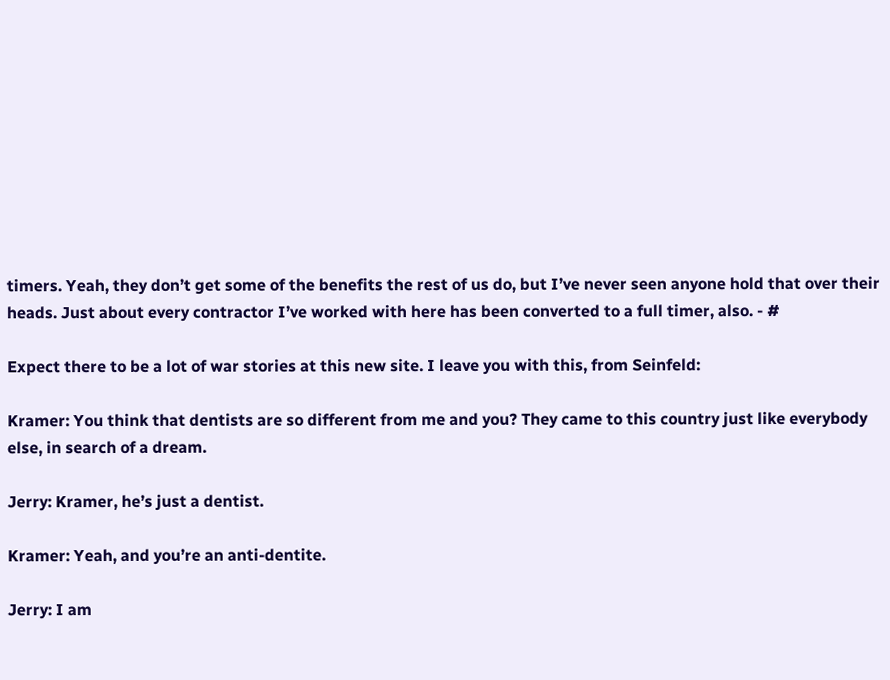timers. Yeah, they don’t get some of the benefits the rest of us do, but I’ve never seen anyone hold that over their heads. Just about every contractor I’ve worked with here has been converted to a full timer, also. - #

Expect there to be a lot of war stories at this new site. I leave you with this, from Seinfeld:

Kramer: You think that dentists are so different from me and you? They came to this country just like everybody else, in search of a dream.

Jerry: Kramer, he’s just a dentist.

Kramer: Yeah, and you’re an anti-dentite.

Jerry: I am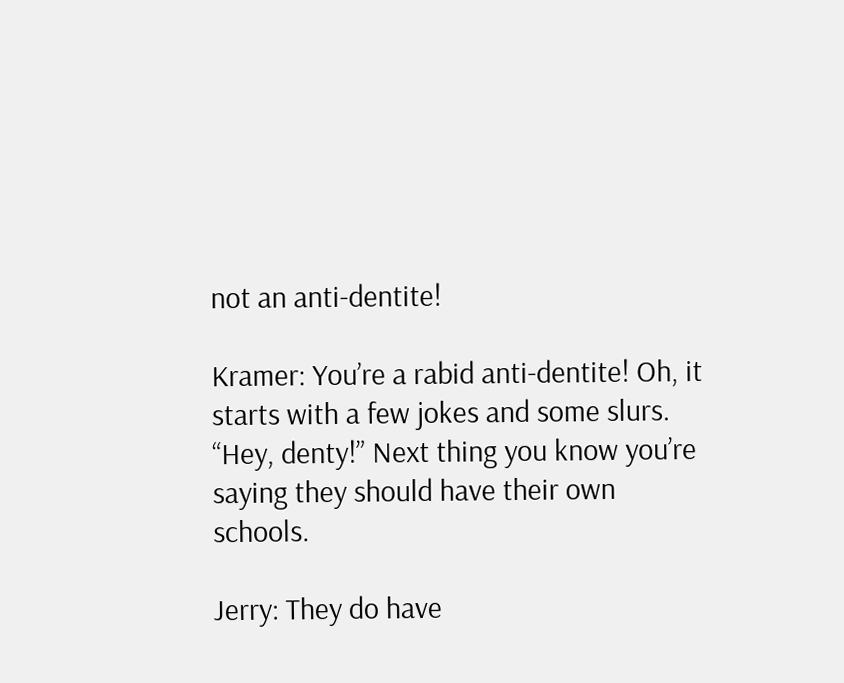not an anti-dentite!

Kramer: You’re a rabid anti-dentite! Oh, it starts with a few jokes and some slurs. “Hey, denty!” Next thing you know you’re saying they should have their own schools.

Jerry: They do have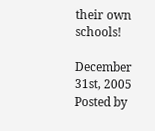their own schools!

December 31st, 2005 Posted by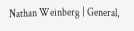Nathan Weinberg | General,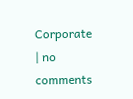Corporate | no comments